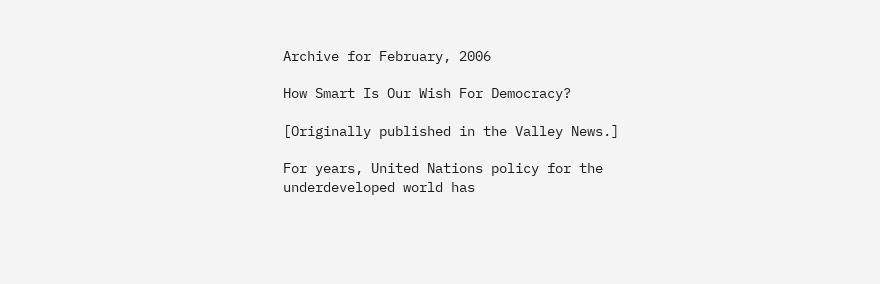Archive for February, 2006

How Smart Is Our Wish For Democracy?

[Originally published in the Valley News.]

For years, United Nations policy for the underdeveloped world has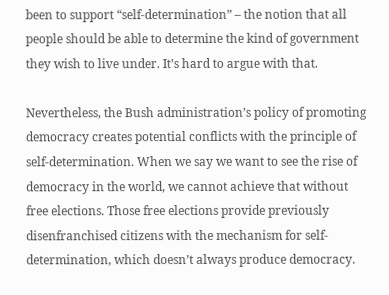been to support “self-determination” – the notion that all people should be able to determine the kind of government they wish to live under. It’s hard to argue with that.

Nevertheless, the Bush administration’s policy of promoting democracy creates potential conflicts with the principle of self-determination. When we say we want to see the rise of democracy in the world, we cannot achieve that without free elections. Those free elections provide previously disenfranchised citizens with the mechanism for self-determination, which doesn’t always produce democracy.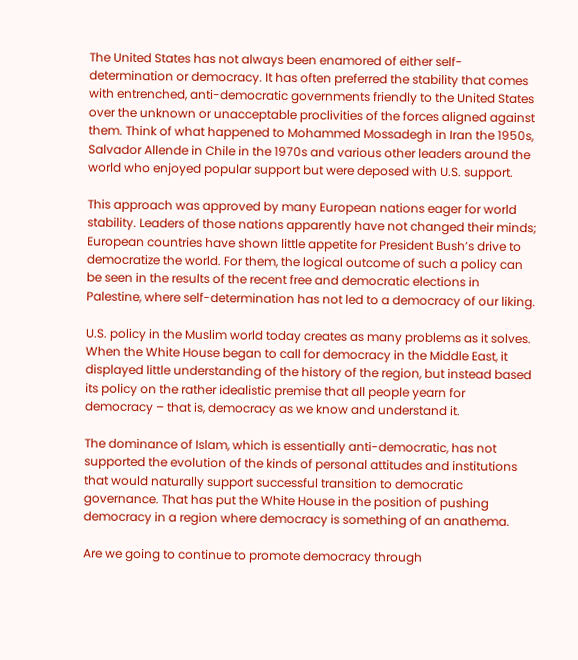The United States has not always been enamored of either self-determination or democracy. It has often preferred the stability that comes with entrenched, anti-democratic governments friendly to the United States over the unknown or unacceptable proclivities of the forces aligned against them. Think of what happened to Mohammed Mossadegh in Iran the 1950s, Salvador Allende in Chile in the 1970s and various other leaders around the world who enjoyed popular support but were deposed with U.S. support.

This approach was approved by many European nations eager for world stability. Leaders of those nations apparently have not changed their minds; European countries have shown little appetite for President Bush’s drive to democratize the world. For them, the logical outcome of such a policy can be seen in the results of the recent free and democratic elections in Palestine, where self-determination has not led to a democracy of our liking.

U.S. policy in the Muslim world today creates as many problems as it solves. When the White House began to call for democracy in the Middle East, it displayed little understanding of the history of the region, but instead based its policy on the rather idealistic premise that all people yearn for democracy – that is, democracy as we know and understand it.

The dominance of Islam, which is essentially anti-democratic, has not supported the evolution of the kinds of personal attitudes and institutions that would naturally support successful transition to democratic governance. That has put the White House in the position of pushing democracy in a region where democracy is something of an anathema.

Are we going to continue to promote democracy through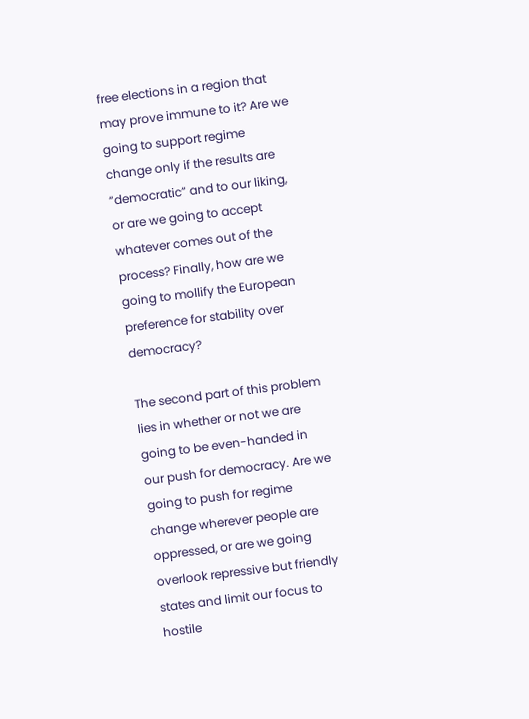free elections in a region that may prove immune to it? Are we going to support regime change only if the results are “democratic” and to our liking, or are we going to accept whatever comes out of the process? Finally, how are we going to mollify the European preference for stability over democracy?

The second part of this problem lies in whether or not we are going to be even-handed in our push for democracy. Are we going to push for regime change wherever people are oppressed, or are we going overlook repressive but friendly states and limit our focus to hostile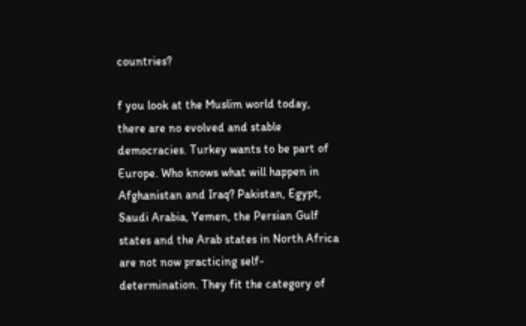countries?

f you look at the Muslim world today, there are no evolved and stable democracies. Turkey wants to be part of Europe. Who knows what will happen in Afghanistan and Iraq? Pakistan, Egypt, Saudi Arabia, Yemen, the Persian Gulf states and the Arab states in North Africa are not now practicing self-determination. They fit the category of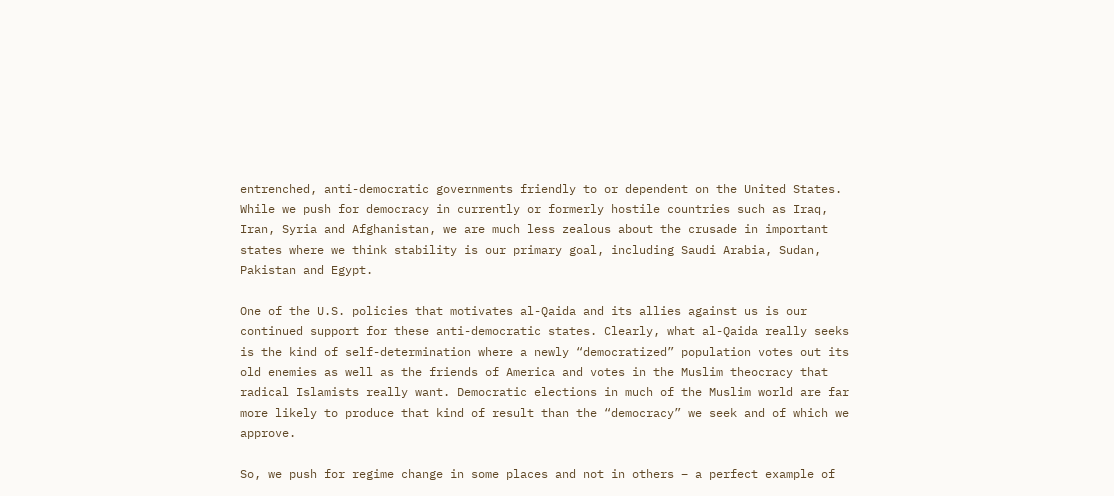entrenched, anti-democratic governments friendly to or dependent on the United States. While we push for democracy in currently or formerly hostile countries such as Iraq, Iran, Syria and Afghanistan, we are much less zealous about the crusade in important states where we think stability is our primary goal, including Saudi Arabia, Sudan, Pakistan and Egypt.

One of the U.S. policies that motivates al-Qaida and its allies against us is our continued support for these anti-democratic states. Clearly, what al-Qaida really seeks is the kind of self-determination where a newly “democratized” population votes out its old enemies as well as the friends of America and votes in the Muslim theocracy that radical Islamists really want. Democratic elections in much of the Muslim world are far more likely to produce that kind of result than the “democracy” we seek and of which we approve.

So, we push for regime change in some places and not in others – a perfect example of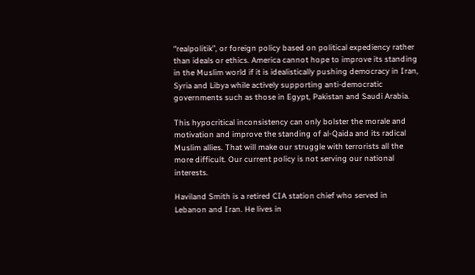“realpolitik”, or foreign policy based on political expediency rather than ideals or ethics. America cannot hope to improve its standing in the Muslim world if it is idealistically pushing democracy in Iran, Syria and Libya while actively supporting anti-democratic governments such as those in Egypt, Pakistan and Saudi Arabia.

This hypocritical inconsistency can only bolster the morale and motivation and improve the standing of al-Qaida and its radical Muslim allies. That will make our struggle with terrorists all the more difficult. Our current policy is not serving our national interests.

Haviland Smith is a retired CIA station chief who served in Lebanon and Iran. He lives in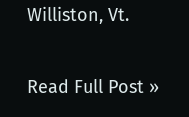Williston, Vt.

Read Full Post »